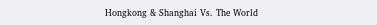Hongkong & Shanghai Vs. The World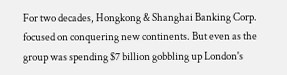For two decades, Hongkong & Shanghai Banking Corp. focused on conquering new continents. But even as the group was spending $7 billion gobbling up London's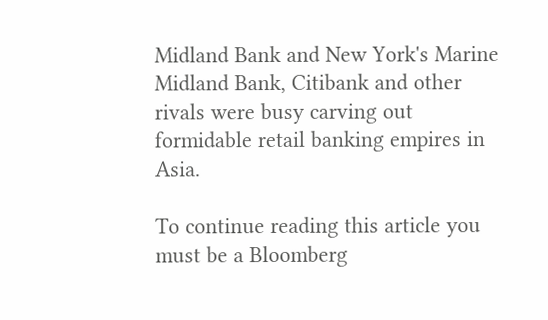Midland Bank and New York's Marine Midland Bank, Citibank and other rivals were busy carving out formidable retail banking empires in Asia.

To continue reading this article you must be a Bloomberg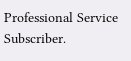Professional Service Subscriber.